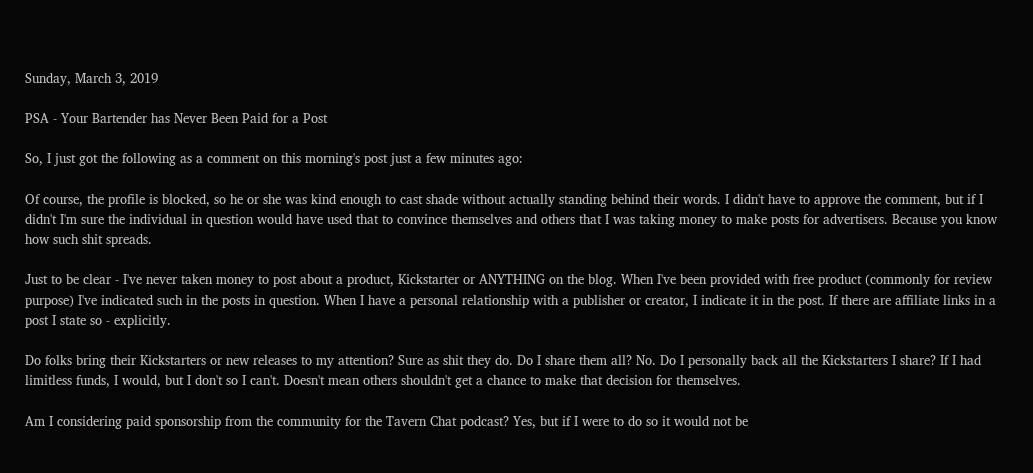Sunday, March 3, 2019

PSA - Your Bartender has Never Been Paid for a Post

So, I just got the following as a comment on this morning's post just a few minutes ago:

Of course, the profile is blocked, so he or she was kind enough to cast shade without actually standing behind their words. I didn't have to approve the comment, but if I didn't I'm sure the individual in question would have used that to convince themselves and others that I was taking money to make posts for advertisers. Because you know how such shit spreads.

Just to be clear - I've never taken money to post about a product, Kickstarter or ANYTHING on the blog. When I've been provided with free product (commonly for review purpose) I've indicated such in the posts in question. When I have a personal relationship with a publisher or creator, I indicate it in the post. If there are affiliate links in a post I state so - explicitly.

Do folks bring their Kickstarters or new releases to my attention? Sure as shit they do. Do I share them all? No. Do I personally back all the Kickstarters I share? If I had limitless funds, I would, but I don't so I can't. Doesn't mean others shouldn't get a chance to make that decision for themselves.

Am I considering paid sponsorship from the community for the Tavern Chat podcast? Yes, but if I were to do so it would not be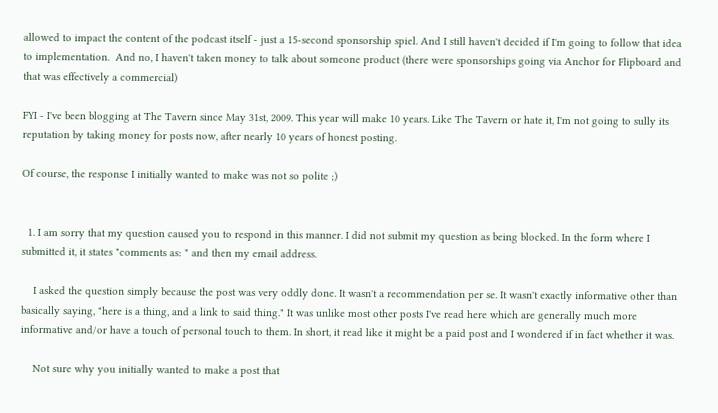allowed to impact the content of the podcast itself - just a 15-second sponsorship spiel. And I still haven't decided if I'm going to follow that idea to implementation.  And no, I haven't taken money to talk about someone product (there were sponsorships going via Anchor for Flipboard and that was effectively a commercial)

FYI - I've been blogging at The Tavern since May 31st, 2009. This year will make 10 years. Like The Tavern or hate it, I'm not going to sully its reputation by taking money for posts now, after nearly 10 years of honest posting.

Of course, the response I initially wanted to make was not so polite ;)


  1. I am sorry that my question caused you to respond in this manner. I did not submit my question as being blocked. In the form where I submitted it, it states "comments as: " and then my email address.

    I asked the question simply because the post was very oddly done. It wasn't a recommendation per se. It wasn't exactly informative other than basically saying, "here is a thing, and a link to said thing." It was unlike most other posts I've read here which are generally much more informative and/or have a touch of personal touch to them. In short, it read like it might be a paid post and I wondered if in fact whether it was.

    Not sure why you initially wanted to make a post that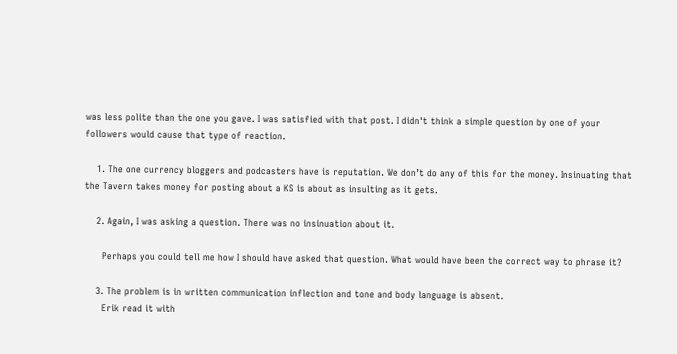was less polite than the one you gave. I was satisfied with that post. I didn't think a simple question by one of your followers would cause that type of reaction.

    1. The one currency bloggers and podcasters have is reputation. We don’t do any of this for the money. Insinuating that the Tavern takes money for posting about a KS is about as insulting as it gets.

    2. Again, I was asking a question. There was no insinuation about it.

      Perhaps you could tell me how I should have asked that question. What would have been the correct way to phrase it?

    3. The problem is in written communication inflection and tone and body language is absent.
      Erik read it with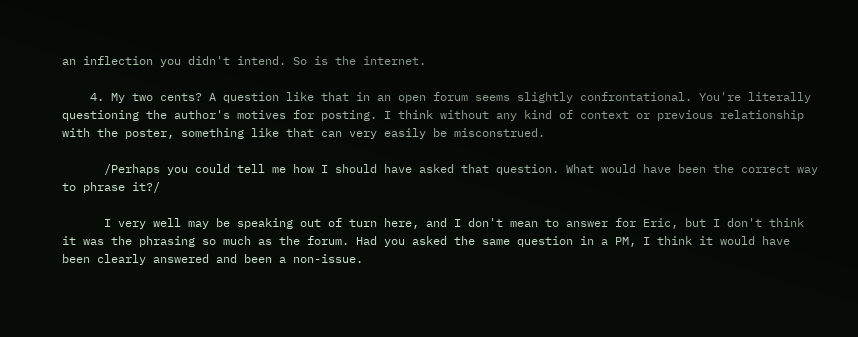an inflection you didn't intend. So is the internet.

    4. My two cents? A question like that in an open forum seems slightly confrontational. You're literally questioning the author's motives for posting. I think without any kind of context or previous relationship with the poster, something like that can very easily be misconstrued.

      /Perhaps you could tell me how I should have asked that question. What would have been the correct way to phrase it?/

      I very well may be speaking out of turn here, and I don't mean to answer for Eric, but I don't think it was the phrasing so much as the forum. Had you asked the same question in a PM, I think it would have been clearly answered and been a non-issue.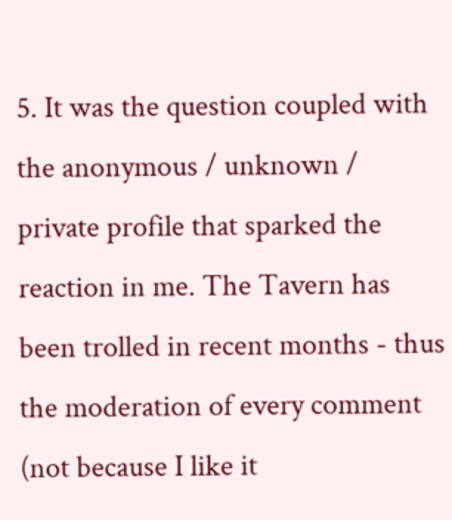5. It was the question coupled with the anonymous / unknown / private profile that sparked the reaction in me. The Tavern has been trolled in recent months - thus the moderation of every comment (not because I like it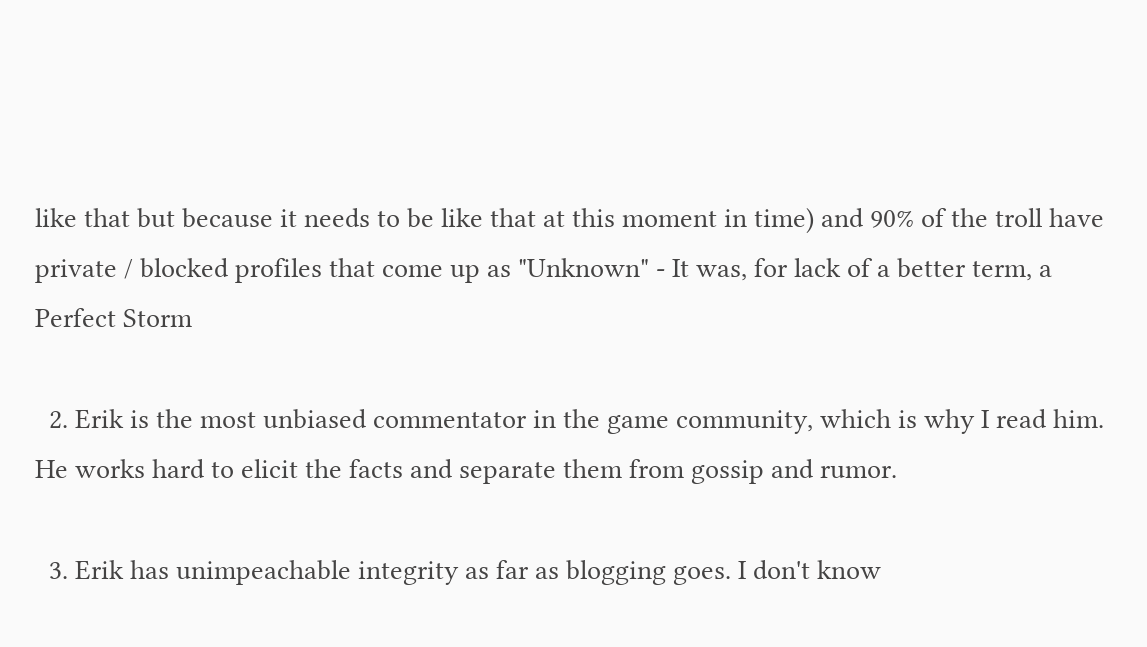like that but because it needs to be like that at this moment in time) and 90% of the troll have private / blocked profiles that come up as "Unknown" - It was, for lack of a better term, a Perfect Storm

  2. Erik is the most unbiased commentator in the game community, which is why I read him. He works hard to elicit the facts and separate them from gossip and rumor.

  3. Erik has unimpeachable integrity as far as blogging goes. I don't know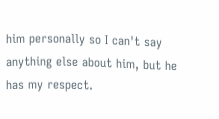him personally so I can't say anything else about him, but he has my respect.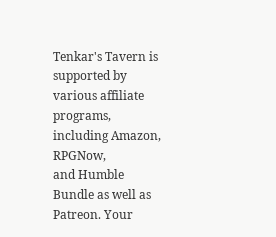Tenkar's Tavern is supported by various affiliate programs, including Amazon, RPGNow,
and Humble Bundle as well as Patreon. Your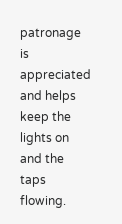patronage is appreciated and helps keep the
lights on and the taps flowing.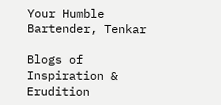Your Humble Bartender, Tenkar

Blogs of Inspiration & Erudition